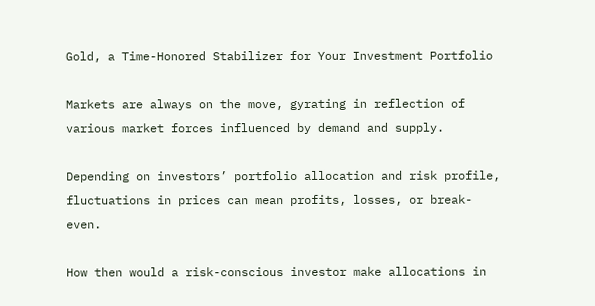Gold, a Time-Honored Stabilizer for Your Investment Portfolio

Markets are always on the move, gyrating in reflection of various market forces influenced by demand and supply.

Depending on investors’ portfolio allocation and risk profile, fluctuations in prices can mean profits, losses, or break-even.

How then would a risk-conscious investor make allocations in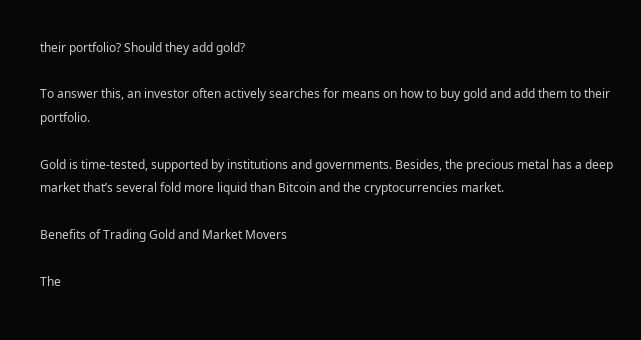their portfolio? Should they add gold?

To answer this, an investor often actively searches for means on how to buy gold and add them to their portfolio.

Gold is time-tested, supported by institutions and governments. Besides, the precious metal has a deep market that’s several fold more liquid than Bitcoin and the cryptocurrencies market.

Benefits of Trading Gold and Market Movers

The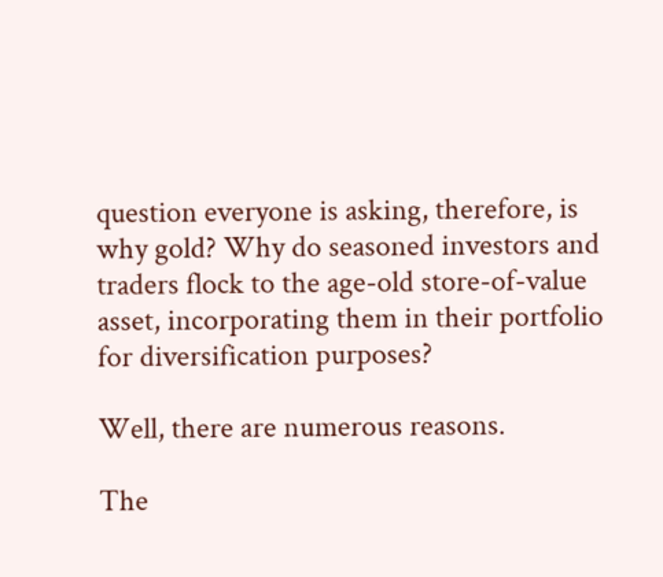question everyone is asking, therefore, is why gold? Why do seasoned investors and traders flock to the age-old store-of-value asset, incorporating them in their portfolio for diversification purposes?

Well, there are numerous reasons.

The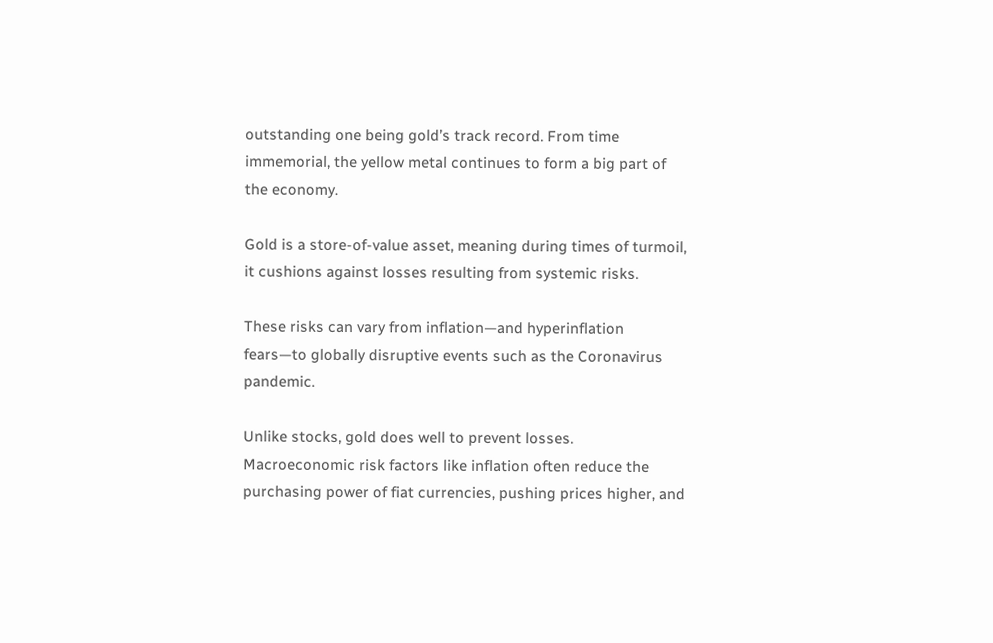outstanding one being gold’s track record. From time immemorial, the yellow metal continues to form a big part of the economy.

Gold is a store-of-value asset, meaning during times of turmoil, it cushions against losses resulting from systemic risks.

These risks can vary from inflation—and hyperinflation fears—to globally disruptive events such as the Coronavirus pandemic.

Unlike stocks, gold does well to prevent losses. Macroeconomic risk factors like inflation often reduce the purchasing power of fiat currencies, pushing prices higher, and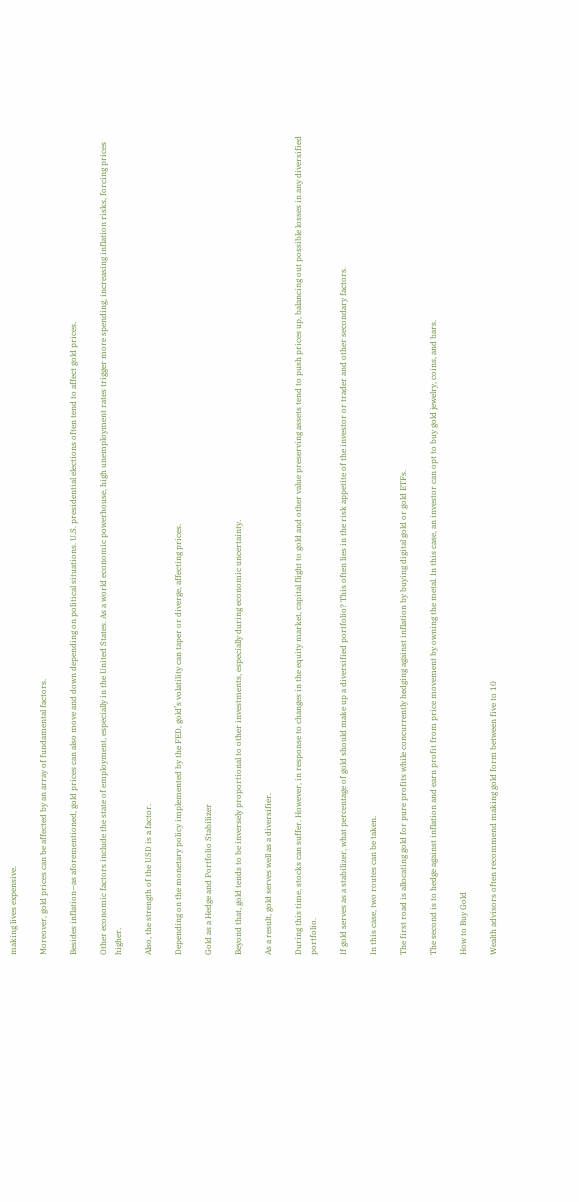making lives expensive.

Moreover, gold prices can be affected by an array of fundamental factors.

Besides inflation—as aforementioned, gold prices can also move and down depending on political situations. U.S. presidential elections often tend to affect gold prices.

Other economic factors include the state of employment, especially in the United States. As a world economic powerhouse, high unemployment rates trigger more spending, increasing inflation risks, forcing prices higher.

Also, the strength of the USD is a factor.

Depending on the monetary policy implemented by the FED, gold’s volatility can taper or diverge, affecting prices.

Gold as a Hedge and Portfolio Stabilizer

Beyond that, gold tends to be inversely proportional to other investments, especially during economic uncertainty.

As a result, gold serves well as a diversifier.

During this time, stocks can suffer. However, in response to changes in the equity market, capital flight to gold and other value preserving assets tend to push prices up, balancing out possible losses in any diversified portfolio.

If gold serves as a stabilizer, what percentage of gold should make up a diversified portfolio? This often lies in the risk appetite of the investor or trader and other secondary factors.

In this case, two routes can be taken.

The first road is allocating gold for pure profits while concurrently hedging against inflation by buying digital gold or gold ETFs.

The second is to hedge against inflation and earn profit from price movement by owning the metal. In this case, an investor can opt to buy gold jewelry, coins, and bars.

How to Buy Gold

Wealth advisors often recommend making gold form between five to 10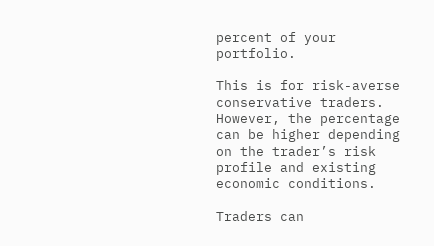percent of your portfolio.

This is for risk-averse conservative traders. However, the percentage can be higher depending on the trader’s risk profile and existing economic conditions.

Traders can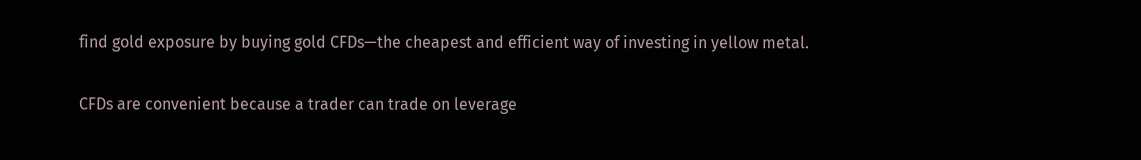find gold exposure by buying gold CFDs—the cheapest and efficient way of investing in yellow metal.

CFDs are convenient because a trader can trade on leverage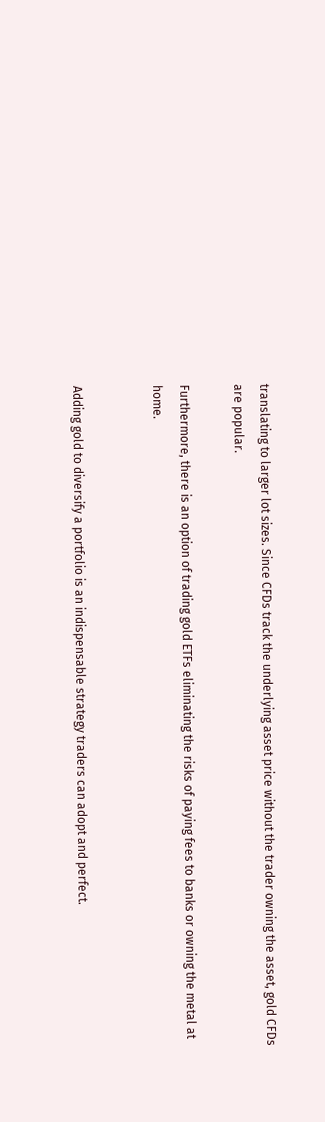translating to larger lot sizes. Since CFDs track the underlying asset price without the trader owning the asset, gold CFDs are popular.

Furthermore, there is an option of trading gold ETFs eliminating the risks of paying fees to banks or owning the metal at home.


Adding gold to diversify a portfolio is an indispensable strategy traders can adopt and perfect.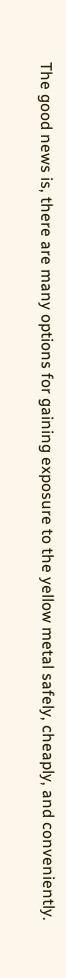The good news is, there are many options for gaining exposure to the yellow metal safely, cheaply, and conveniently.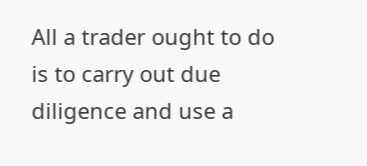All a trader ought to do is to carry out due diligence and use a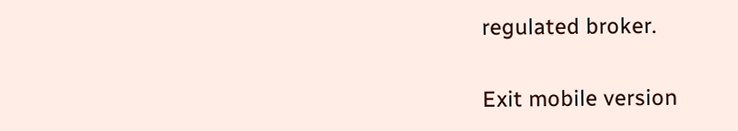regulated broker.


Exit mobile version